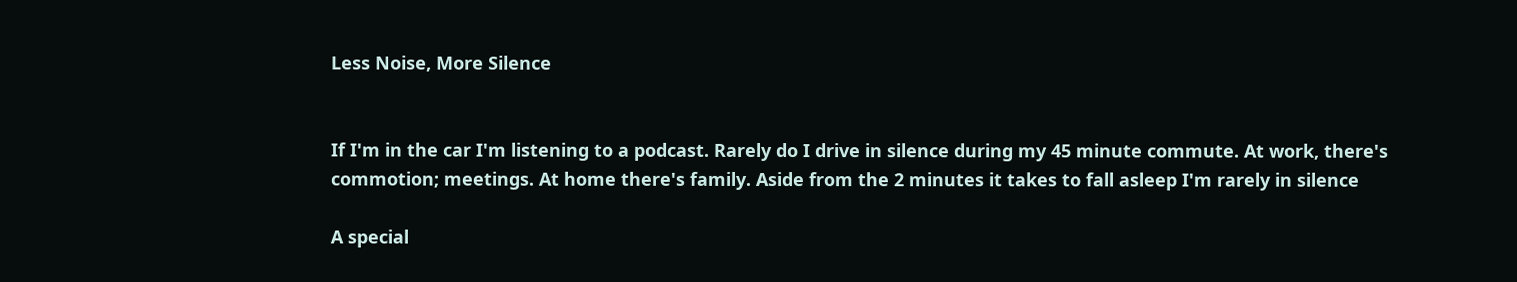Less Noise, More Silence


If I'm in the car I'm listening to a podcast. Rarely do I drive in silence during my 45 minute commute. At work, there's commotion; meetings. At home there's family. Aside from the 2 minutes it takes to fall asleep I'm rarely in silence

A special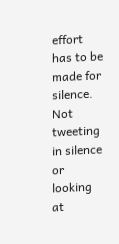effort has to be made for silence. Not tweeting in silence or looking at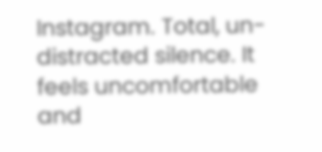Instagram. Total, un-distracted silence. It feels uncomfortable and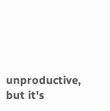unproductive, but it's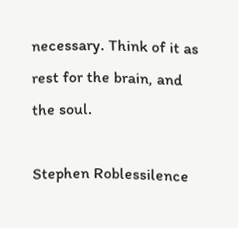necessary. Think of it as rest for the brain, and the soul.

Stephen Roblessilence